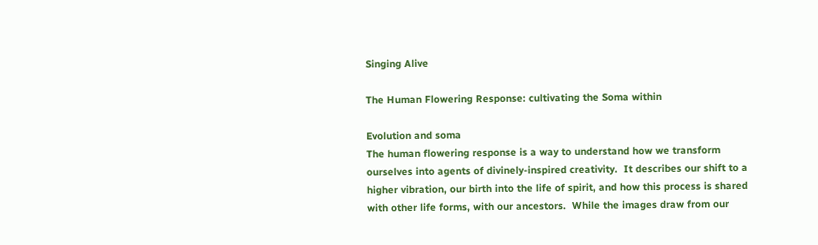Singing Alive

The Human Flowering Response: cultivating the Soma within

Evolution and soma
The human flowering response is a way to understand how we transform ourselves into agents of divinely-inspired creativity.  It describes our shift to a higher vibration, our birth into the life of spirit, and how this process is shared with other life forms, with our ancestors.  While the images draw from our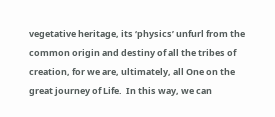vegetative heritage, its ‘physics’ unfurl from the common origin and destiny of all the tribes of creation, for we are, ultimately, all One on the great journey of Life.  In this way, we can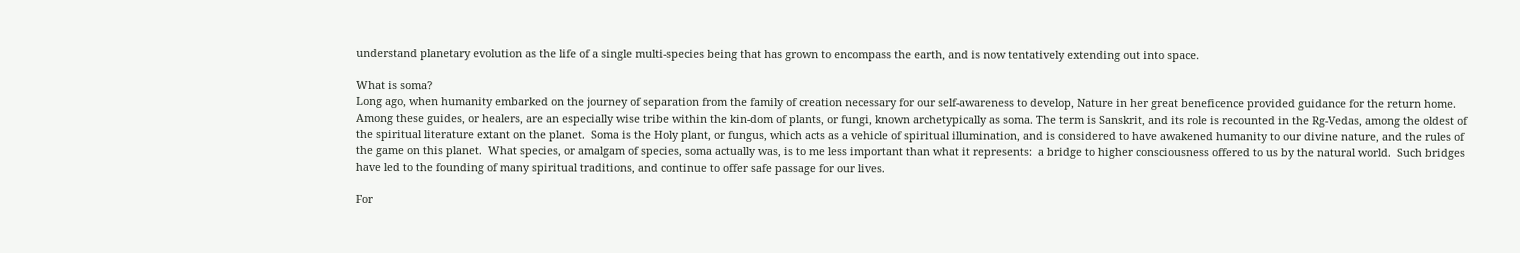understand planetary evolution as the life of a single multi-species being that has grown to encompass the earth, and is now tentatively extending out into space.

What is soma?
Long ago, when humanity embarked on the journey of separation from the family of creation necessary for our self-awareness to develop, Nature in her great beneficence provided guidance for the return home.  Among these guides, or healers, are an especially wise tribe within the kin-dom of plants, or fungi, known archetypically as soma. The term is Sanskrit, and its role is recounted in the Rg-Vedas, among the oldest of the spiritual literature extant on the planet.  Soma is the Holy plant, or fungus, which acts as a vehicle of spiritual illumination, and is considered to have awakened humanity to our divine nature, and the rules of the game on this planet.  What species, or amalgam of species, soma actually was, is to me less important than what it represents:  a bridge to higher consciousness offered to us by the natural world.  Such bridges have led to the founding of many spiritual traditions, and continue to offer safe passage for our lives.

For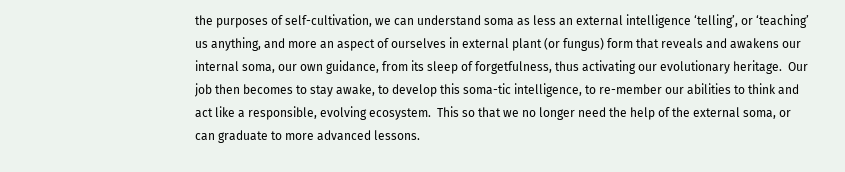the purposes of self-cultivation, we can understand soma as less an external intelligence ‘telling’, or ‘teaching’ us anything, and more an aspect of ourselves in external plant (or fungus) form that reveals and awakens our internal soma, our own guidance, from its sleep of forgetfulness, thus activating our evolutionary heritage.  Our job then becomes to stay awake, to develop this soma-tic intelligence, to re-member our abilities to think and act like a responsible, evolving ecosystem.  This so that we no longer need the help of the external soma, or can graduate to more advanced lessons.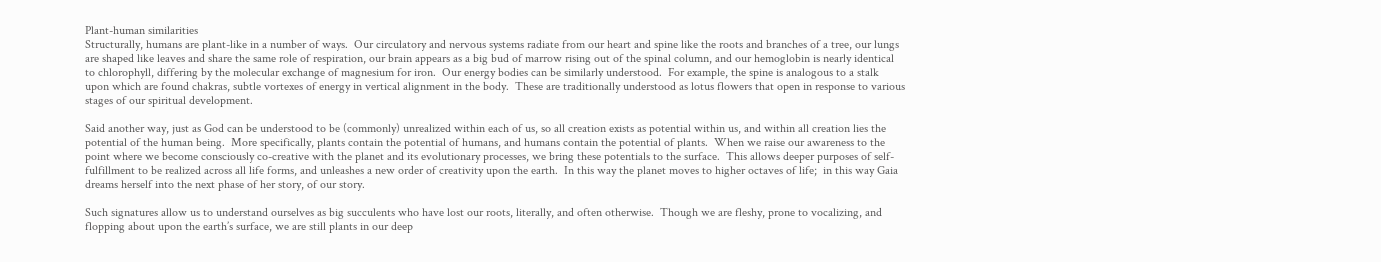Plant-human similarities
Structurally, humans are plant-like in a number of ways.  Our circulatory and nervous systems radiate from our heart and spine like the roots and branches of a tree, our lungs are shaped like leaves and share the same role of respiration, our brain appears as a big bud of marrow rising out of the spinal column, and our hemoglobin is nearly identical to chlorophyll, differing by the molecular exchange of magnesium for iron.  Our energy bodies can be similarly understood.  For example, the spine is analogous to a stalk upon which are found chakras, subtle vortexes of energy in vertical alignment in the body.  These are traditionally understood as lotus flowers that open in response to various stages of our spiritual development.

Said another way, just as God can be understood to be (commonly) unrealized within each of us, so all creation exists as potential within us, and within all creation lies the potential of the human being.  More specifically, plants contain the potential of humans, and humans contain the potential of plants.  When we raise our awareness to the point where we become consciously co-creative with the planet and its evolutionary processes, we bring these potentials to the surface.  This allows deeper purposes of self-fulfillment to be realized across all life forms, and unleashes a new order of creativity upon the earth.  In this way the planet moves to higher octaves of life;  in this way Gaia dreams herself into the next phase of her story, of our story.

Such signatures allow us to understand ourselves as big succulents who have lost our roots, literally, and often otherwise.  Though we are fleshy, prone to vocalizing, and flopping about upon the earth’s surface, we are still plants in our deep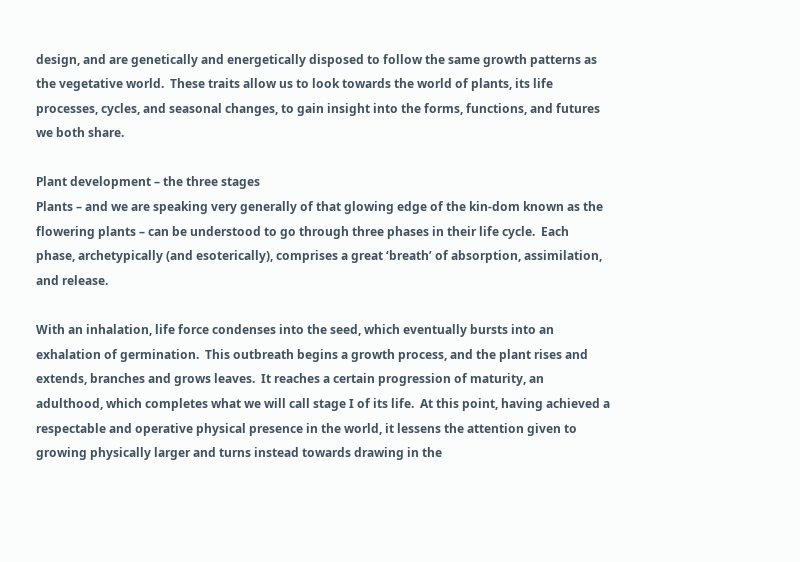design, and are genetically and energetically disposed to follow the same growth patterns as the vegetative world.  These traits allow us to look towards the world of plants, its life processes, cycles, and seasonal changes, to gain insight into the forms, functions, and futures we both share.

Plant development – the three stages
Plants – and we are speaking very generally of that glowing edge of the kin-dom known as the flowering plants – can be understood to go through three phases in their life cycle.  Each phase, archetypically (and esoterically), comprises a great ‘breath’ of absorption, assimilation, and release.

With an inhalation, life force condenses into the seed, which eventually bursts into an exhalation of germination.  This outbreath begins a growth process, and the plant rises and extends, branches and grows leaves.  It reaches a certain progression of maturity, an adulthood, which completes what we will call stage I of its life.  At this point, having achieved a respectable and operative physical presence in the world, it lessens the attention given to growing physically larger and turns instead towards drawing in the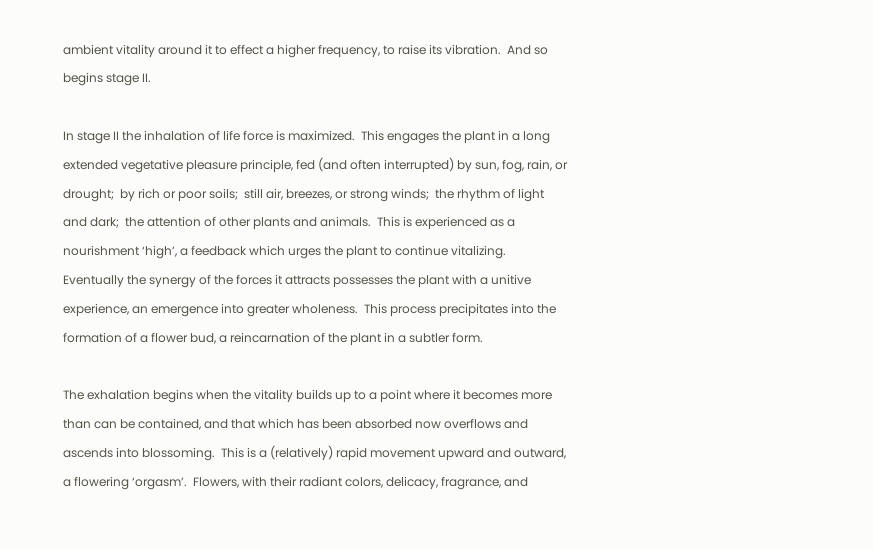ambient vitality around it to effect a higher frequency, to raise its vibration.  And so begins stage II.

In stage II the inhalation of life force is maximized.  This engages the plant in a long extended vegetative pleasure principle, fed (and often interrupted) by sun, fog, rain, or drought;  by rich or poor soils;  still air, breezes, or strong winds;  the rhythm of light and dark;  the attention of other plants and animals.  This is experienced as a nourishment ‘high’, a feedback which urges the plant to continue vitalizing.  Eventually the synergy of the forces it attracts possesses the plant with a unitive experience, an emergence into greater wholeness.  This process precipitates into the formation of a flower bud, a reincarnation of the plant in a subtler form.

The exhalation begins when the vitality builds up to a point where it becomes more than can be contained, and that which has been absorbed now overflows and ascends into blossoming.  This is a (relatively) rapid movement upward and outward, a flowering ‘orgasm’.  Flowers, with their radiant colors, delicacy, fragrance, and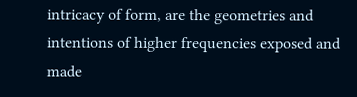intricacy of form, are the geometries and intentions of higher frequencies exposed and made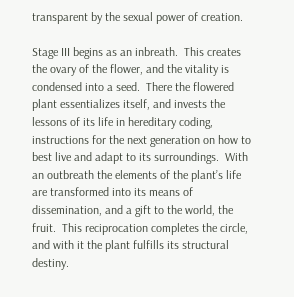transparent by the sexual power of creation.

Stage III begins as an inbreath.  This creates the ovary of the flower, and the vitality is condensed into a seed.  There the flowered plant essentializes itself, and invests the lessons of its life in hereditary coding, instructions for the next generation on how to best live and adapt to its surroundings.  With an outbreath the elements of the plant’s life are transformed into its means of dissemination, and a gift to the world, the fruit.  This reciprocation completes the circle, and with it the plant fulfills its structural destiny.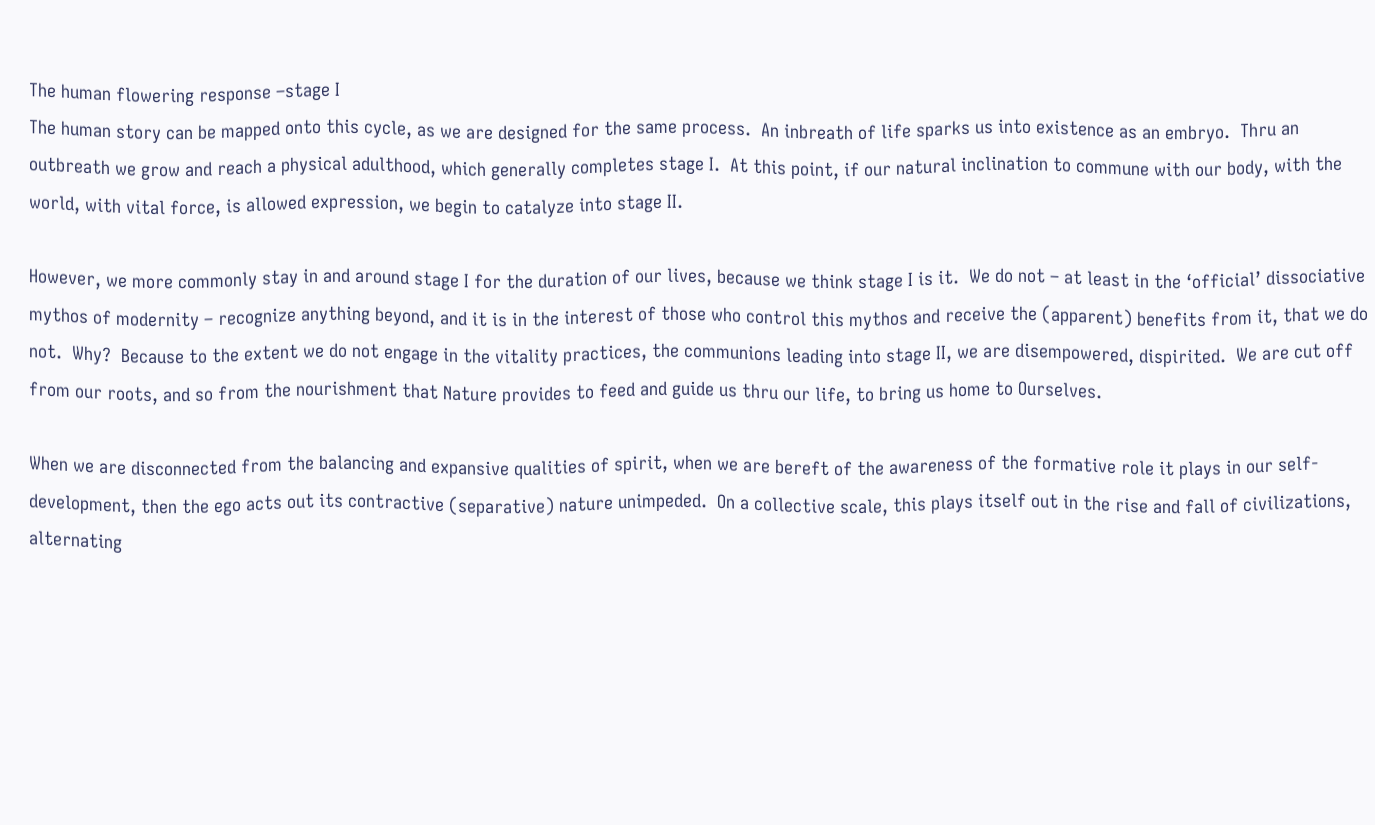The human flowering response –stage I
The human story can be mapped onto this cycle, as we are designed for the same process.  An inbreath of life sparks us into existence as an embryo.  Thru an outbreath we grow and reach a physical adulthood, which generally completes stage I.  At this point, if our natural inclination to commune with our body, with the world, with vital force, is allowed expression, we begin to catalyze into stage II.

However, we more commonly stay in and around stage I for the duration of our lives, because we think stage I is it.  We do not – at least in the ‘official’ dissociative mythos of modernity – recognize anything beyond, and it is in the interest of those who control this mythos and receive the (apparent) benefits from it, that we do not.  Why?  Because to the extent we do not engage in the vitality practices, the communions leading into stage II, we are disempowered, dispirited.  We are cut off from our roots, and so from the nourishment that Nature provides to feed and guide us thru our life, to bring us home to Ourselves.

When we are disconnected from the balancing and expansive qualities of spirit, when we are bereft of the awareness of the formative role it plays in our self-development, then the ego acts out its contractive (separative) nature unimpeded.  On a collective scale, this plays itself out in the rise and fall of civilizations, alternating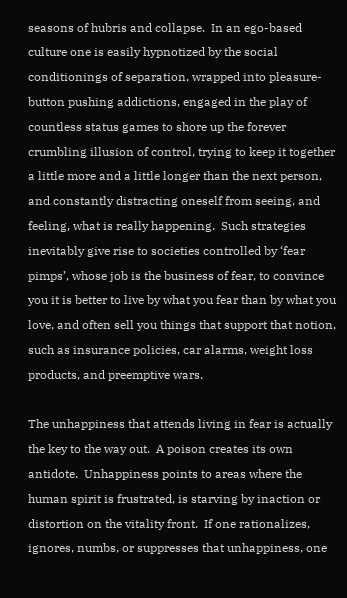seasons of hubris and collapse.  In an ego-based culture one is easily hypnotized by the social conditionings of separation, wrapped into pleasure-button pushing addictions, engaged in the play of countless status games to shore up the forever crumbling illusion of control, trying to keep it together a little more and a little longer than the next person, and constantly distracting oneself from seeing, and feeling, what is really happening.  Such strategies inevitably give rise to societies controlled by ‘fear pimps’, whose job is the business of fear, to convince you it is better to live by what you fear than by what you love, and often sell you things that support that notion, such as insurance policies, car alarms, weight loss products, and preemptive wars.

The unhappiness that attends living in fear is actually the key to the way out.  A poison creates its own antidote.  Unhappiness points to areas where the human spirit is frustrated, is starving by inaction or distortion on the vitality front.  If one rationalizes, ignores, numbs, or suppresses that unhappiness, one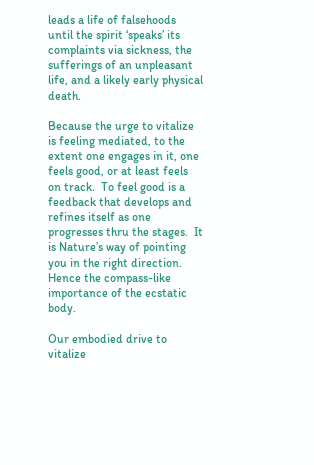leads a life of falsehoods until the spirit ‘speaks’ its complaints via sickness, the sufferings of an unpleasant life, and a likely early physical death.

Because the urge to vitalize is feeling mediated, to the extent one engages in it, one feels good, or at least feels on track.  To feel good is a feedback that develops and refines itself as one progresses thru the stages.  It is Nature’s way of pointing you in the right direction.  Hence the compass-like importance of the ecstatic body.

Our embodied drive to vitalize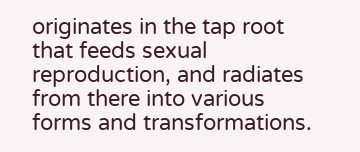originates in the tap root that feeds sexual reproduction, and radiates from there into various forms and transformations.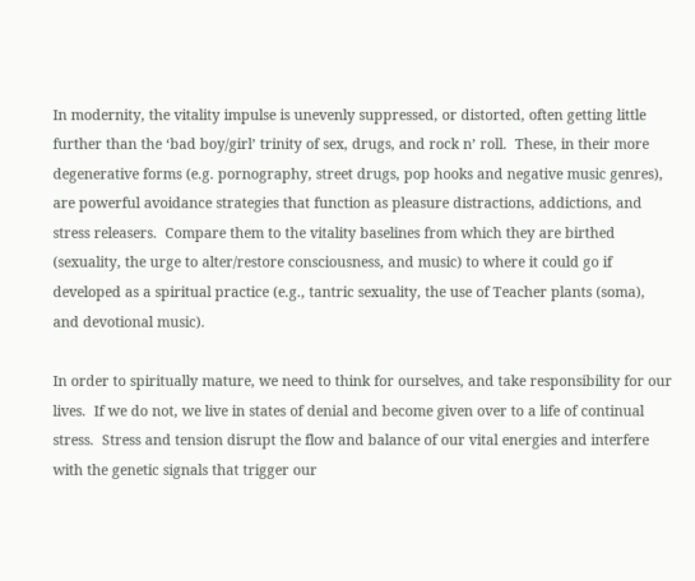In modernity, the vitality impulse is unevenly suppressed, or distorted, often getting little further than the ‘bad boy/girl’ trinity of sex, drugs, and rock n’ roll.  These, in their more degenerative forms (e.g. pornography, street drugs, pop hooks and negative music genres), are powerful avoidance strategies that function as pleasure distractions, addictions, and stress releasers.  Compare them to the vitality baselines from which they are birthed (sexuality, the urge to alter/restore consciousness, and music) to where it could go if developed as a spiritual practice (e.g., tantric sexuality, the use of Teacher plants (soma), and devotional music).

In order to spiritually mature, we need to think for ourselves, and take responsibility for our lives.  If we do not, we live in states of denial and become given over to a life of continual stress.  Stress and tension disrupt the flow and balance of our vital energies and interfere with the genetic signals that trigger our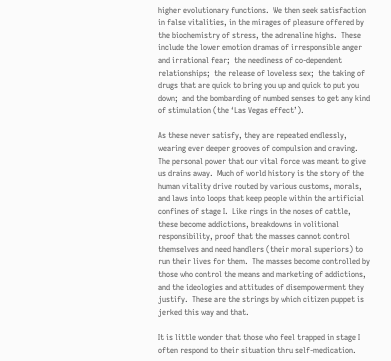higher evolutionary functions.  We then seek satisfaction in false vitalities, in the mirages of pleasure offered by the biochemistry of stress, the adrenaline highs.  These include the lower emotion dramas of irresponsible anger and irrational fear;  the neediness of co-dependent relationships;  the release of loveless sex;  the taking of drugs that are quick to bring you up and quick to put you down;  and the bombarding of numbed senses to get any kind of stimulation (the ‘Las Vegas effect’).

As these never satisfy, they are repeated endlessly, wearing ever deeper grooves of compulsion and craving.  The personal power that our vital force was meant to give us drains away.  Much of world history is the story of the human vitality drive routed by various customs, morals, and laws into loops that keep people within the artificial confines of stage I.  Like rings in the noses of cattle, these become addictions, breakdowns in volitional responsibility, proof that the masses cannot control themselves and need handlers (their moral superiors) to run their lives for them.  The masses become controlled by those who control the means and marketing of addictions, and the ideologies and attitudes of disempowerment they justify.  These are the strings by which citizen puppet is jerked this way and that.

It is little wonder that those who feel trapped in stage I often respond to their situation thru self-medication.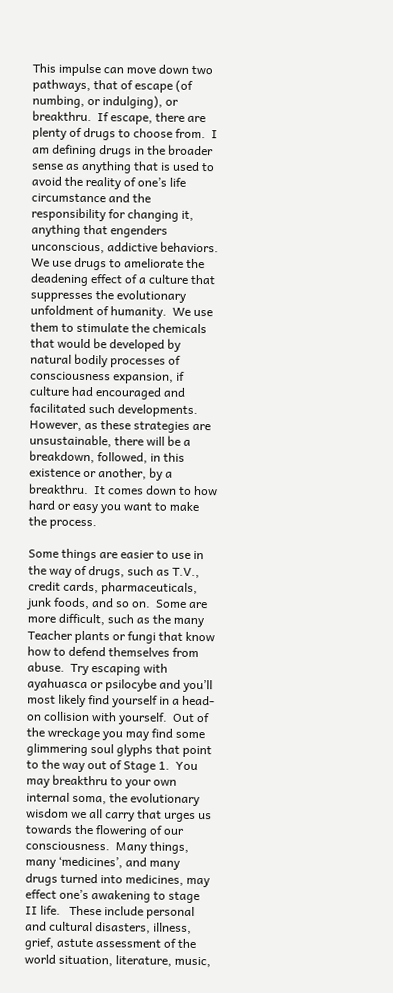This impulse can move down two pathways, that of escape (of numbing, or indulging), or breakthru.  If escape, there are plenty of drugs to choose from.  I am defining drugs in the broader sense as anything that is used to avoid the reality of one’s life circumstance and the responsibility for changing it, anything that engenders unconscious, addictive behaviors.  We use drugs to ameliorate the deadening effect of a culture that suppresses the evolutionary unfoldment of humanity.  We use them to stimulate the chemicals that would be developed by natural bodily processes of consciousness expansion, if culture had encouraged and facilitated such developments.  However, as these strategies are unsustainable, there will be a breakdown, followed, in this existence or another, by a breakthru.  It comes down to how hard or easy you want to make the process.

Some things are easier to use in the way of drugs, such as T.V., credit cards, pharmaceuticals, junk foods, and so on.  Some are more difficult, such as the many Teacher plants or fungi that know how to defend themselves from abuse.  Try escaping with ayahuasca or psilocybe and you’ll most likely find yourself in a head-on collision with yourself.  Out of the wreckage you may find some glimmering soul glyphs that point to the way out of Stage 1.  You may breakthru to your own internal soma, the evolutionary wisdom we all carry that urges us towards the flowering of our consciousness.  Many things, many ‘medicines’, and many drugs turned into medicines, may effect one’s awakening to stage II life.   These include personal and cultural disasters, illness, grief, astute assessment of the world situation, literature, music,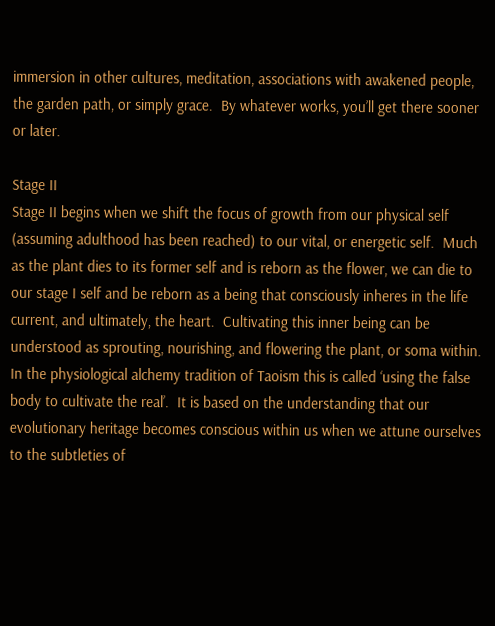immersion in other cultures, meditation, associations with awakened people, the garden path, or simply grace.  By whatever works, you’ll get there sooner or later.

Stage II
Stage II begins when we shift the focus of growth from our physical self (assuming adulthood has been reached) to our vital, or energetic self.  Much as the plant dies to its former self and is reborn as the flower, we can die to our stage I self and be reborn as a being that consciously inheres in the life current, and ultimately, the heart.  Cultivating this inner being can be understood as sprouting, nourishing, and flowering the plant, or soma within.  In the physiological alchemy tradition of Taoism this is called ‘using the false body to cultivate the real’.  It is based on the understanding that our evolutionary heritage becomes conscious within us when we attune ourselves to the subtleties of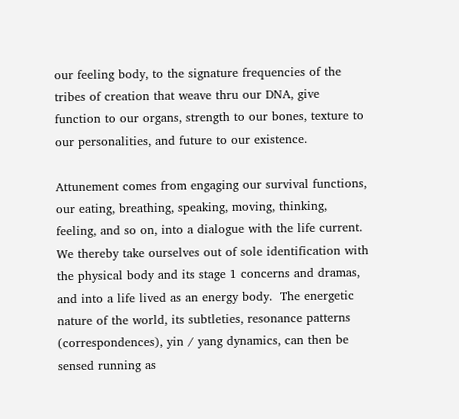our feeling body, to the signature frequencies of the tribes of creation that weave thru our DNA, give function to our organs, strength to our bones, texture to our personalities, and future to our existence.

Attunement comes from engaging our survival functions, our eating, breathing, speaking, moving, thinking, feeling, and so on, into a dialogue with the life current.  We thereby take ourselves out of sole identification with the physical body and its stage 1 concerns and dramas, and into a life lived as an energy body.  The energetic nature of the world, its subtleties, resonance patterns (correspondences), yin / yang dynamics, can then be sensed running as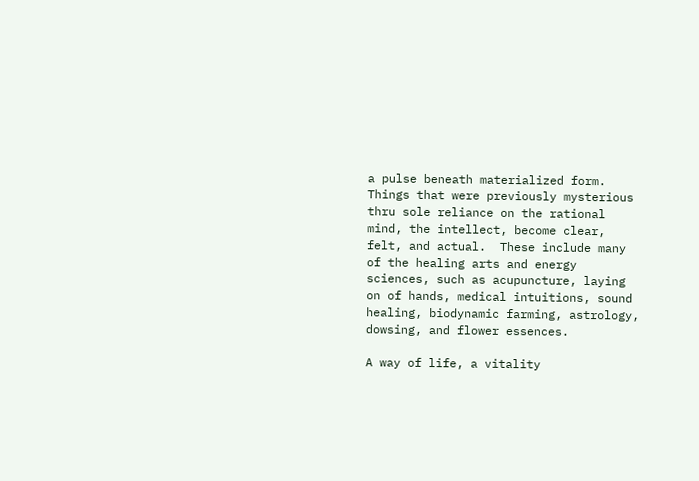a pulse beneath materialized form.  Things that were previously mysterious thru sole reliance on the rational mind, the intellect, become clear, felt, and actual.  These include many of the healing arts and energy sciences, such as acupuncture, laying on of hands, medical intuitions, sound healing, biodynamic farming, astrology, dowsing, and flower essences.

A way of life, a vitality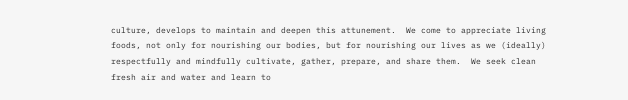culture, develops to maintain and deepen this attunement.  We come to appreciate living foods, not only for nourishing our bodies, but for nourishing our lives as we (ideally) respectfully and mindfully cultivate, gather, prepare, and share them.  We seek clean fresh air and water and learn to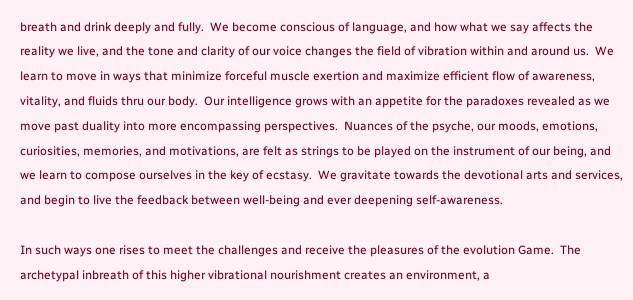breath and drink deeply and fully.  We become conscious of language, and how what we say affects the reality we live, and the tone and clarity of our voice changes the field of vibration within and around us.  We learn to move in ways that minimize forceful muscle exertion and maximize efficient flow of awareness, vitality, and fluids thru our body.  Our intelligence grows with an appetite for the paradoxes revealed as we move past duality into more encompassing perspectives.  Nuances of the psyche, our moods, emotions, curiosities, memories, and motivations, are felt as strings to be played on the instrument of our being, and we learn to compose ourselves in the key of ecstasy.  We gravitate towards the devotional arts and services, and begin to live the feedback between well-being and ever deepening self-awareness.

In such ways one rises to meet the challenges and receive the pleasures of the evolution Game.  The archetypal inbreath of this higher vibrational nourishment creates an environment, a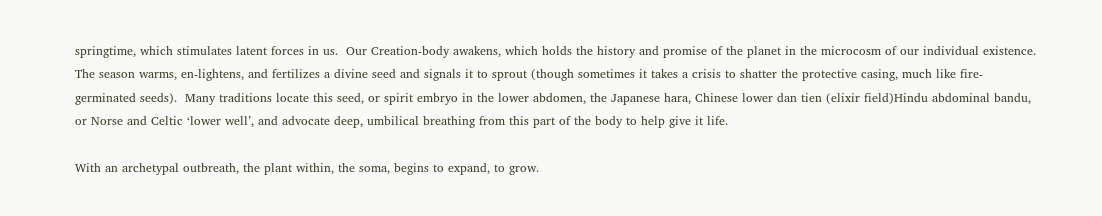springtime, which stimulates latent forces in us.  Our Creation-body awakens, which holds the history and promise of the planet in the microcosm of our individual existence.  The season warms, en-lightens, and fertilizes a divine seed and signals it to sprout (though sometimes it takes a crisis to shatter the protective casing, much like fire-germinated seeds).  Many traditions locate this seed, or spirit embryo in the lower abdomen, the Japanese hara, Chinese lower dan tien (elixir field)Hindu abdominal bandu, or Norse and Celtic ‘lower well’, and advocate deep, umbilical breathing from this part of the body to help give it life.

With an archetypal outbreath, the plant within, the soma, begins to expand, to grow.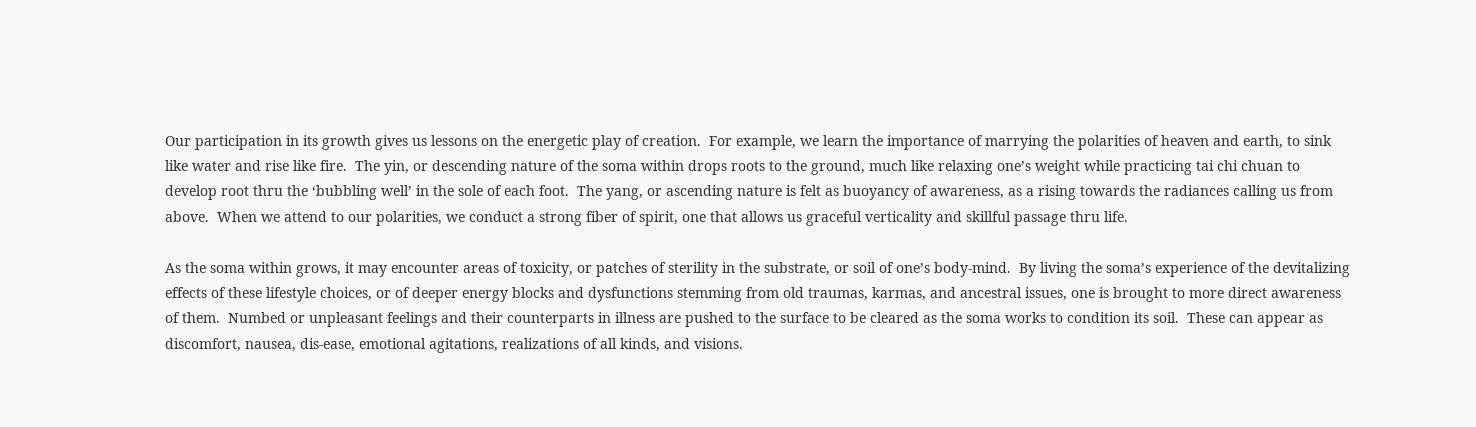Our participation in its growth gives us lessons on the energetic play of creation.  For example, we learn the importance of marrying the polarities of heaven and earth, to sink like water and rise like fire.  The yin, or descending nature of the soma within drops roots to the ground, much like relaxing one’s weight while practicing tai chi chuan to develop root thru the ‘bubbling well’ in the sole of each foot.  The yang, or ascending nature is felt as buoyancy of awareness, as a rising towards the radiances calling us from above.  When we attend to our polarities, we conduct a strong fiber of spirit, one that allows us graceful verticality and skillful passage thru life.

As the soma within grows, it may encounter areas of toxicity, or patches of sterility in the substrate, or soil of one’s body-mind.  By living the soma’s experience of the devitalizing effects of these lifestyle choices, or of deeper energy blocks and dysfunctions stemming from old traumas, karmas, and ancestral issues, one is brought to more direct awareness of them.  Numbed or unpleasant feelings and their counterparts in illness are pushed to the surface to be cleared as the soma works to condition its soil.  These can appear as discomfort, nausea, dis-ease, emotional agitations, realizations of all kinds, and visions.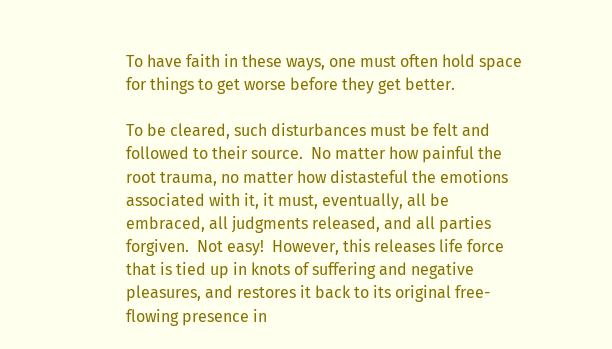To have faith in these ways, one must often hold space for things to get worse before they get better.

To be cleared, such disturbances must be felt and followed to their source.  No matter how painful the root trauma, no matter how distasteful the emotions associated with it, it must, eventually, all be embraced, all judgments released, and all parties forgiven.  Not easy!  However, this releases life force that is tied up in knots of suffering and negative pleasures, and restores it back to its original free-flowing presence in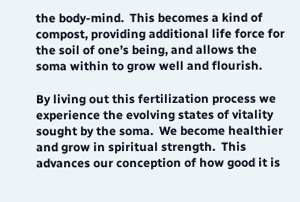the body-mind.  This becomes a kind of compost, providing additional life force for the soil of one’s being, and allows the soma within to grow well and flourish.

By living out this fertilization process we experience the evolving states of vitality sought by the soma.  We become healthier and grow in spiritual strength.  This advances our conception of how good it is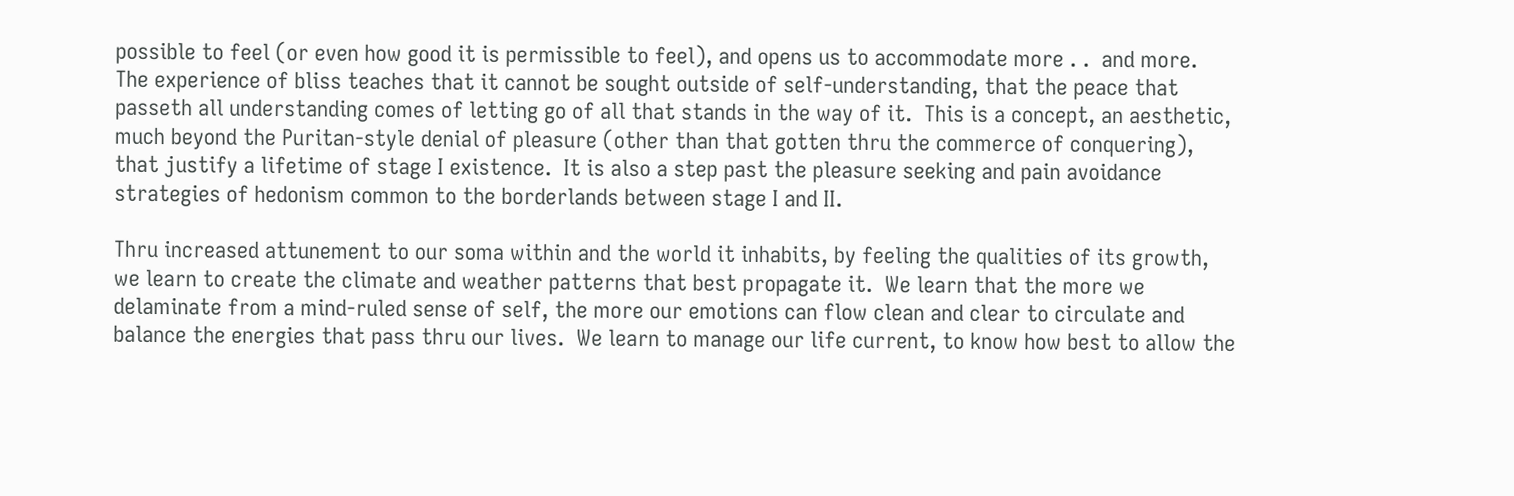possible to feel (or even how good it is permissible to feel), and opens us to accommodate more . .  and more.  The experience of bliss teaches that it cannot be sought outside of self-understanding, that the peace that passeth all understanding comes of letting go of all that stands in the way of it.  This is a concept, an aesthetic, much beyond the Puritan-style denial of pleasure (other than that gotten thru the commerce of conquering), that justify a lifetime of stage I existence.  It is also a step past the pleasure seeking and pain avoidance strategies of hedonism common to the borderlands between stage I and II.

Thru increased attunement to our soma within and the world it inhabits, by feeling the qualities of its growth, we learn to create the climate and weather patterns that best propagate it.  We learn that the more we delaminate from a mind-ruled sense of self, the more our emotions can flow clean and clear to circulate and balance the energies that pass thru our lives.  We learn to manage our life current, to know how best to allow the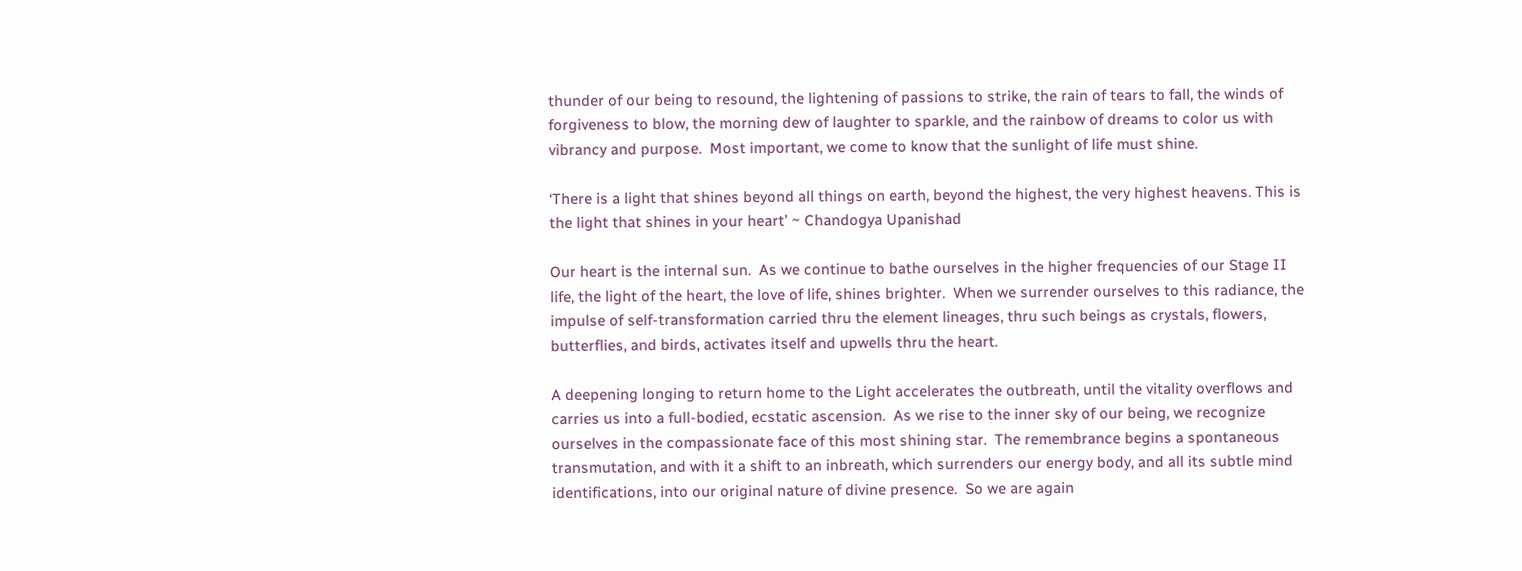thunder of our being to resound, the lightening of passions to strike, the rain of tears to fall, the winds of forgiveness to blow, the morning dew of laughter to sparkle, and the rainbow of dreams to color us with vibrancy and purpose.  Most important, we come to know that the sunlight of life must shine.

‘There is a light that shines beyond all things on earth, beyond the highest, the very highest heavens. This is the light that shines in your heart’ ~ Chandogya Upanishad

Our heart is the internal sun.  As we continue to bathe ourselves in the higher frequencies of our Stage II life, the light of the heart, the love of life, shines brighter.  When we surrender ourselves to this radiance, the impulse of self-transformation carried thru the element lineages, thru such beings as crystals, flowers, butterflies, and birds, activates itself and upwells thru the heart.

A deepening longing to return home to the Light accelerates the outbreath, until the vitality overflows and carries us into a full-bodied, ecstatic ascension.  As we rise to the inner sky of our being, we recognize ourselves in the compassionate face of this most shining star.  The remembrance begins a spontaneous transmutation, and with it a shift to an inbreath, which surrenders our energy body, and all its subtle mind identifications, into our original nature of divine presence.  So we are again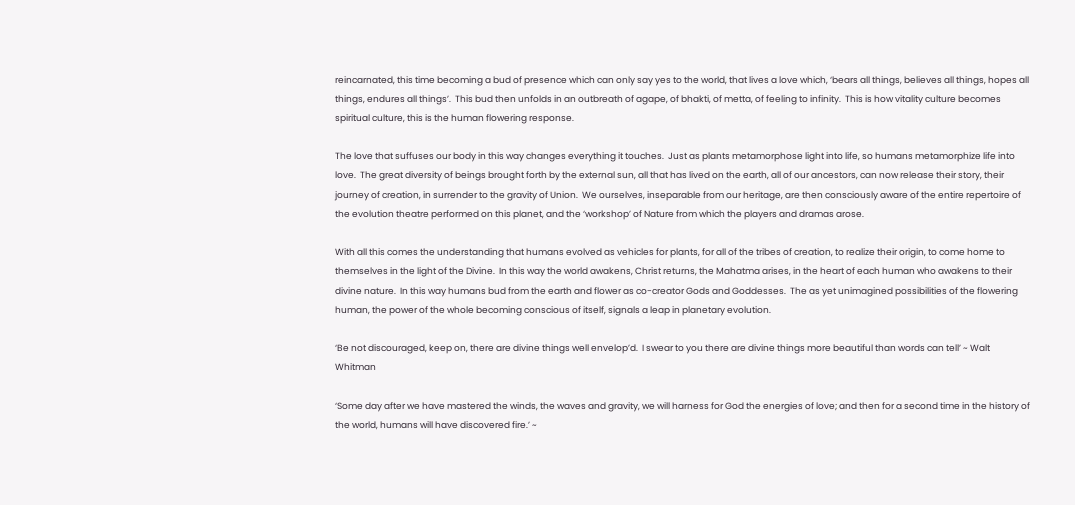reincarnated, this time becoming a bud of presence which can only say yes to the world, that lives a love which, ‘bears all things, believes all things, hopes all things, endures all things’.  This bud then unfolds in an outbreath of agape, of bhakti, of metta, of feeling to infinity.  This is how vitality culture becomes spiritual culture, this is the human flowering response.

The love that suffuses our body in this way changes everything it touches.  Just as plants metamorphose light into life, so humans metamorphize life into love.  The great diversity of beings brought forth by the external sun, all that has lived on the earth, all of our ancestors, can now release their story, their journey of creation, in surrender to the gravity of Union.  We ourselves, inseparable from our heritage, are then consciously aware of the entire repertoire of the evolution theatre performed on this planet, and the ‘workshop’ of Nature from which the players and dramas arose.

With all this comes the understanding that humans evolved as vehicles for plants, for all of the tribes of creation, to realize their origin, to come home to themselves in the light of the Divine.  In this way the world awakens, Christ returns, the Mahatma arises, in the heart of each human who awakens to their divine nature.  In this way humans bud from the earth and flower as co-creator Gods and Goddesses.  The as yet unimagined possibilities of the flowering human, the power of the whole becoming conscious of itself, signals a leap in planetary evolution.

‘Be not discouraged, keep on, there are divine things well envelop’d.  I swear to you there are divine things more beautiful than words can tell’ ~ Walt Whitman

‘Some day after we have mastered the winds, the waves and gravity, we will harness for God the energies of love; and then for a second time in the history of the world, humans will have discovered fire.’ ~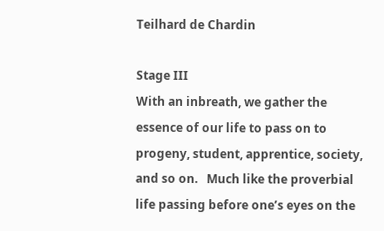Teilhard de Chardin

Stage III
With an inbreath, we gather the essence of our life to pass on to progeny, student, apprentice, society, and so on.   Much like the proverbial life passing before one’s eyes on the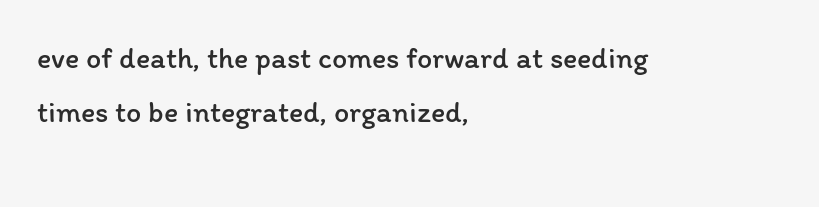eve of death, the past comes forward at seeding times to be integrated, organized,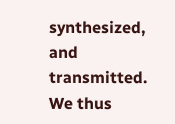synthesized, and transmitted.  We thus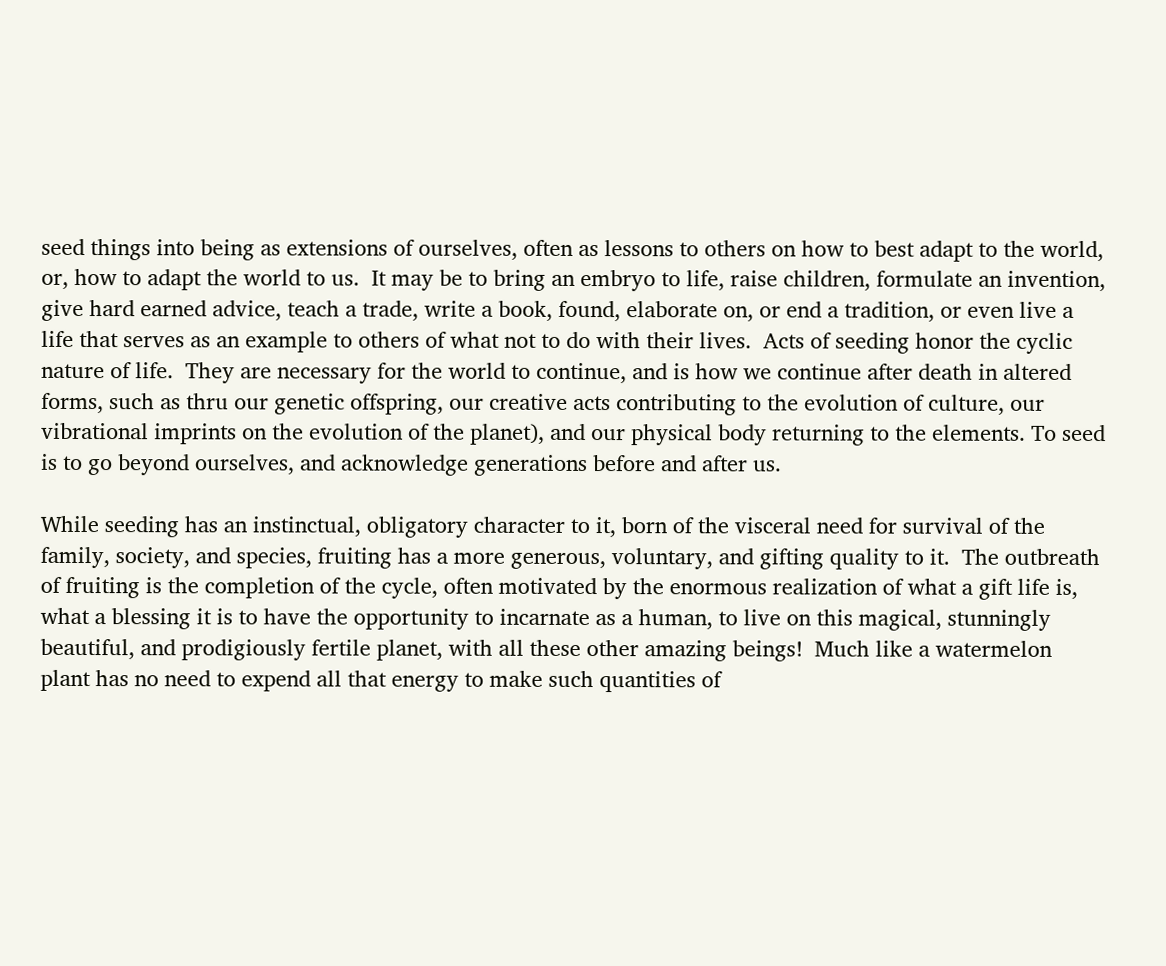seed things into being as extensions of ourselves, often as lessons to others on how to best adapt to the world, or, how to adapt the world to us.  It may be to bring an embryo to life, raise children, formulate an invention, give hard earned advice, teach a trade, write a book, found, elaborate on, or end a tradition, or even live a life that serves as an example to others of what not to do with their lives.  Acts of seeding honor the cyclic nature of life.  They are necessary for the world to continue, and is how we continue after death in altered forms, such as thru our genetic offspring, our creative acts contributing to the evolution of culture, our vibrational imprints on the evolution of the planet), and our physical body returning to the elements. To seed is to go beyond ourselves, and acknowledge generations before and after us.

While seeding has an instinctual, obligatory character to it, born of the visceral need for survival of the family, society, and species, fruiting has a more generous, voluntary, and gifting quality to it.  The outbreath of fruiting is the completion of the cycle, often motivated by the enormous realization of what a gift life is, what a blessing it is to have the opportunity to incarnate as a human, to live on this magical, stunningly beautiful, and prodigiously fertile planet, with all these other amazing beings!  Much like a watermelon plant has no need to expend all that energy to make such quantities of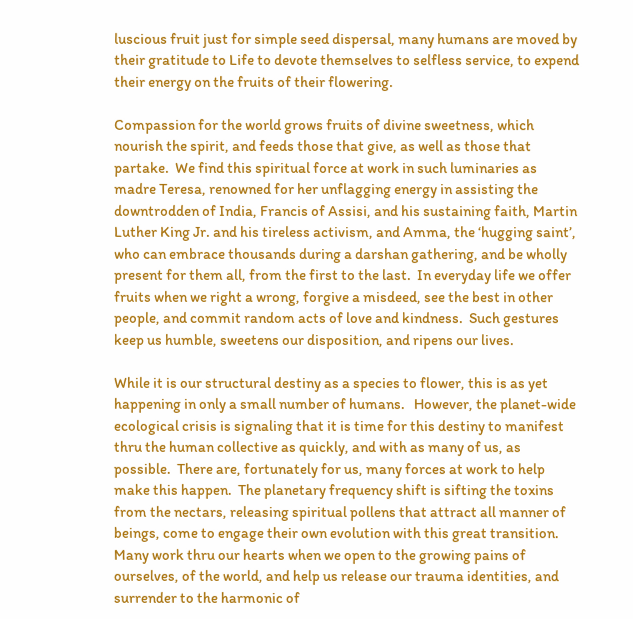luscious fruit just for simple seed dispersal, many humans are moved by their gratitude to Life to devote themselves to selfless service, to expend their energy on the fruits of their flowering.

Compassion for the world grows fruits of divine sweetness, which nourish the spirit, and feeds those that give, as well as those that partake.  We find this spiritual force at work in such luminaries as madre Teresa, renowned for her unflagging energy in assisting the downtrodden of India, Francis of Assisi, and his sustaining faith, Martin Luther King Jr. and his tireless activism, and Amma, the ‘hugging saint’, who can embrace thousands during a darshan gathering, and be wholly present for them all, from the first to the last.  In everyday life we offer fruits when we right a wrong, forgive a misdeed, see the best in other people, and commit random acts of love and kindness.  Such gestures keep us humble, sweetens our disposition, and ripens our lives.

While it is our structural destiny as a species to flower, this is as yet happening in only a small number of humans.   However, the planet-wide ecological crisis is signaling that it is time for this destiny to manifest thru the human collective as quickly, and with as many of us, as possible.  There are, fortunately for us, many forces at work to help make this happen.  The planetary frequency shift is sifting the toxins from the nectars, releasing spiritual pollens that attract all manner of beings, come to engage their own evolution with this great transition.  Many work thru our hearts when we open to the growing pains of ourselves, of the world, and help us release our trauma identities, and surrender to the harmonic of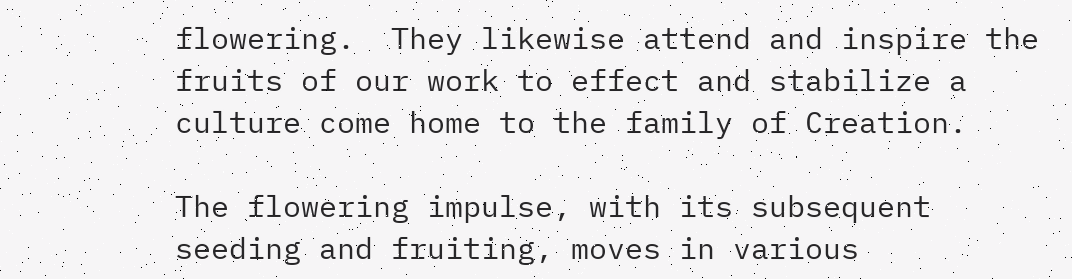flowering.  They likewise attend and inspire the fruits of our work to effect and stabilize a culture come home to the family of Creation.

The flowering impulse, with its subsequent seeding and fruiting, moves in various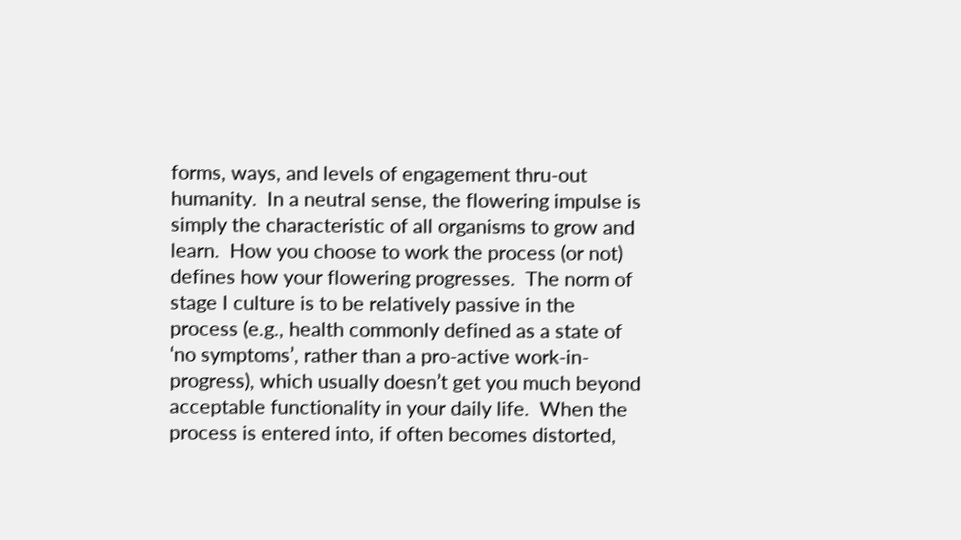forms, ways, and levels of engagement thru-out humanity.  In a neutral sense, the flowering impulse is simply the characteristic of all organisms to grow and learn.  How you choose to work the process (or not) defines how your flowering progresses.  The norm of stage I culture is to be relatively passive in the process (e.g., health commonly defined as a state of ‘no symptoms’, rather than a pro-active work-in-progress), which usually doesn’t get you much beyond acceptable functionality in your daily life.  When the process is entered into, if often becomes distorted,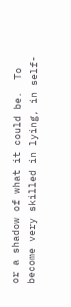or a shadow of what it could be.  To become very skilled in lying, in self-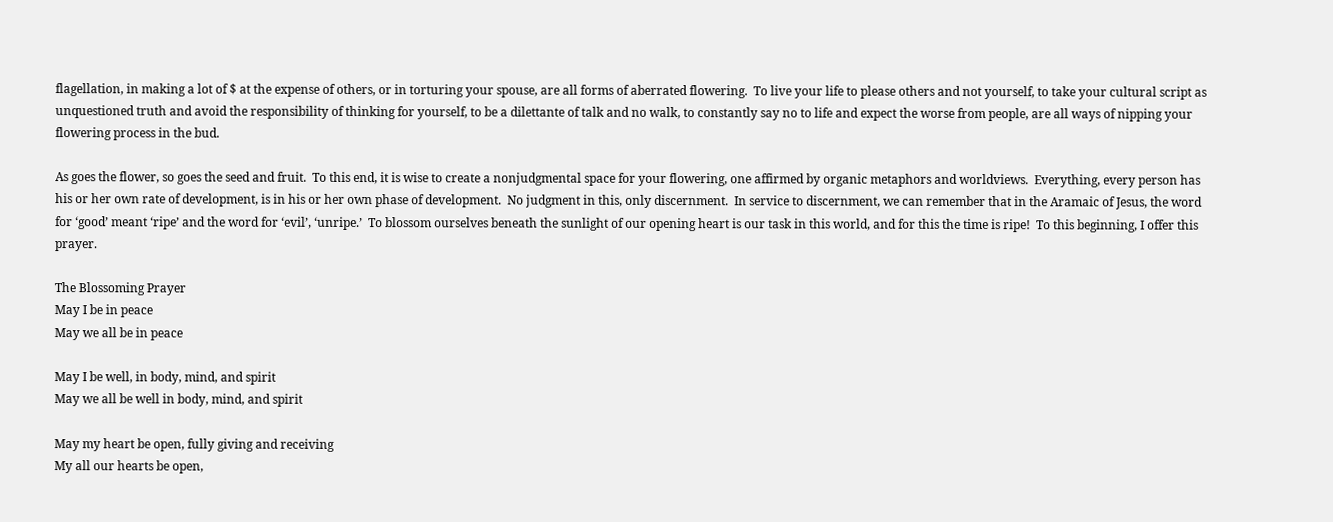flagellation, in making a lot of $ at the expense of others, or in torturing your spouse, are all forms of aberrated flowering.  To live your life to please others and not yourself, to take your cultural script as unquestioned truth and avoid the responsibility of thinking for yourself, to be a dilettante of talk and no walk, to constantly say no to life and expect the worse from people, are all ways of nipping your flowering process in the bud.

As goes the flower, so goes the seed and fruit.  To this end, it is wise to create a nonjudgmental space for your flowering, one affirmed by organic metaphors and worldviews.  Everything, every person has his or her own rate of development, is in his or her own phase of development.  No judgment in this, only discernment.  In service to discernment, we can remember that in the Aramaic of Jesus, the word for ‘good’ meant ‘ripe’ and the word for ‘evil’, ‘unripe.’  To blossom ourselves beneath the sunlight of our opening heart is our task in this world, and for this the time is ripe!  To this beginning, I offer this prayer.

The Blossoming Prayer
May I be in peace
May we all be in peace

May I be well, in body, mind, and spirit
May we all be well in body, mind, and spirit

May my heart be open, fully giving and receiving
My all our hearts be open,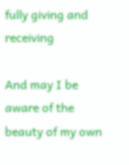fully giving and receiving

And may I be aware of the beauty of my own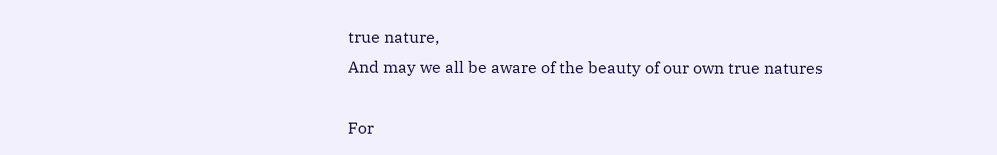true nature,
And may we all be aware of the beauty of our own true natures

For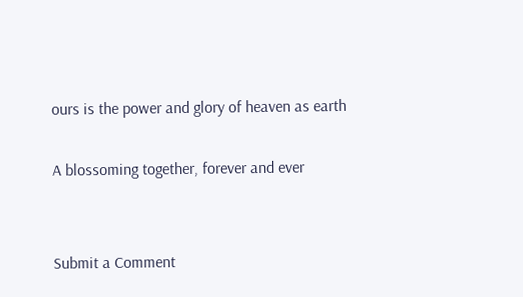ours is the power and glory of heaven as earth

A blossoming together, forever and ever


Submit a Comment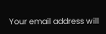Your email address will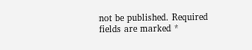not be published. Required fields are marked *